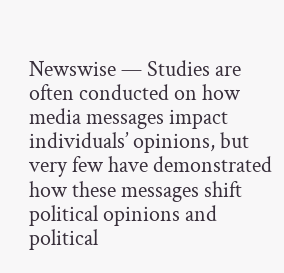Newswise — Studies are often conducted on how media messages impact individuals’ opinions, but very few have demonstrated how these messages shift political opinions and political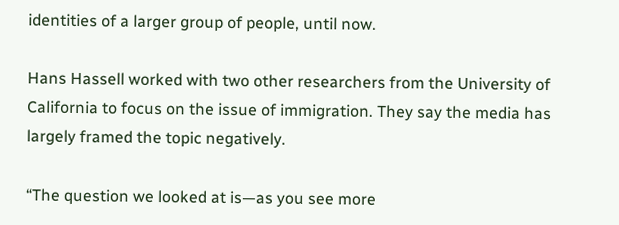identities of a larger group of people, until now.

Hans Hassell worked with two other researchers from the University of California to focus on the issue of immigration. They say the media has largely framed the topic negatively.

“The question we looked at is—as you see more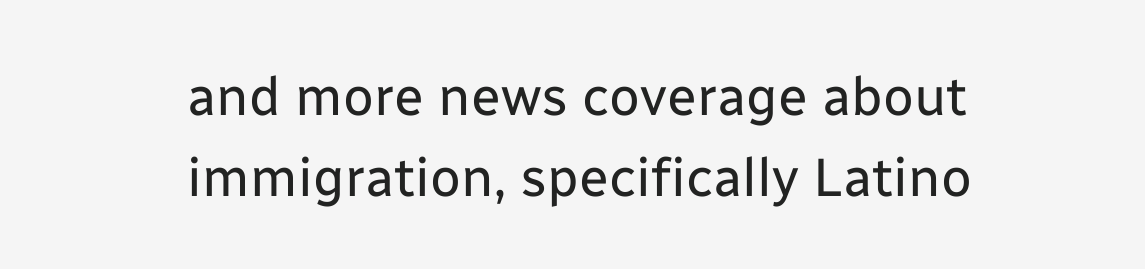and more news coverage about immigration, specifically Latino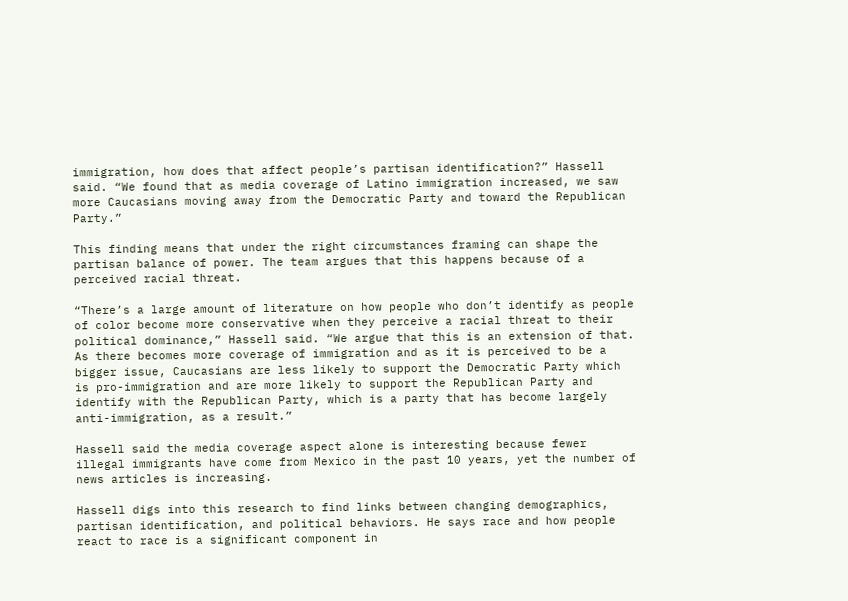immigration, how does that affect people’s partisan identification?” Hassell said. “We found that as media coverage of Latino immigration increased, we saw more Caucasians moving away from the Democratic Party and toward the Republican Party.”

This finding means that under the right circumstances framing can shape the partisan balance of power. The team argues that this happens because of a perceived racial threat.

“There’s a large amount of literature on how people who don’t identify as people of color become more conservative when they perceive a racial threat to their political dominance,” Hassell said. “We argue that this is an extension of that. As there becomes more coverage of immigration and as it is perceived to be a bigger issue, Caucasians are less likely to support the Democratic Party which is pro-immigration and are more likely to support the Republican Party and identify with the Republican Party, which is a party that has become largely anti-immigration, as a result.”

Hassell said the media coverage aspect alone is interesting because fewer illegal immigrants have come from Mexico in the past 10 years, yet the number of news articles is increasing.

Hassell digs into this research to find links between changing demographics, partisan identification, and political behaviors. He says race and how people react to race is a significant component in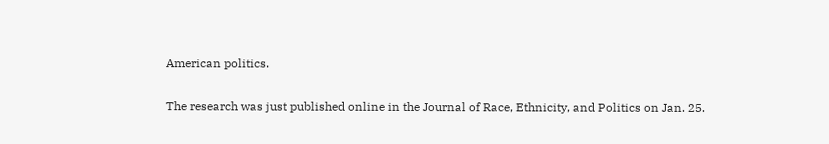American politics.

The research was just published online in the Journal of Race, Ethnicity, and Politics on Jan. 25.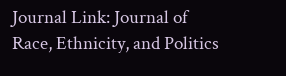Journal Link: Journal of Race, Ethnicity, and Politics